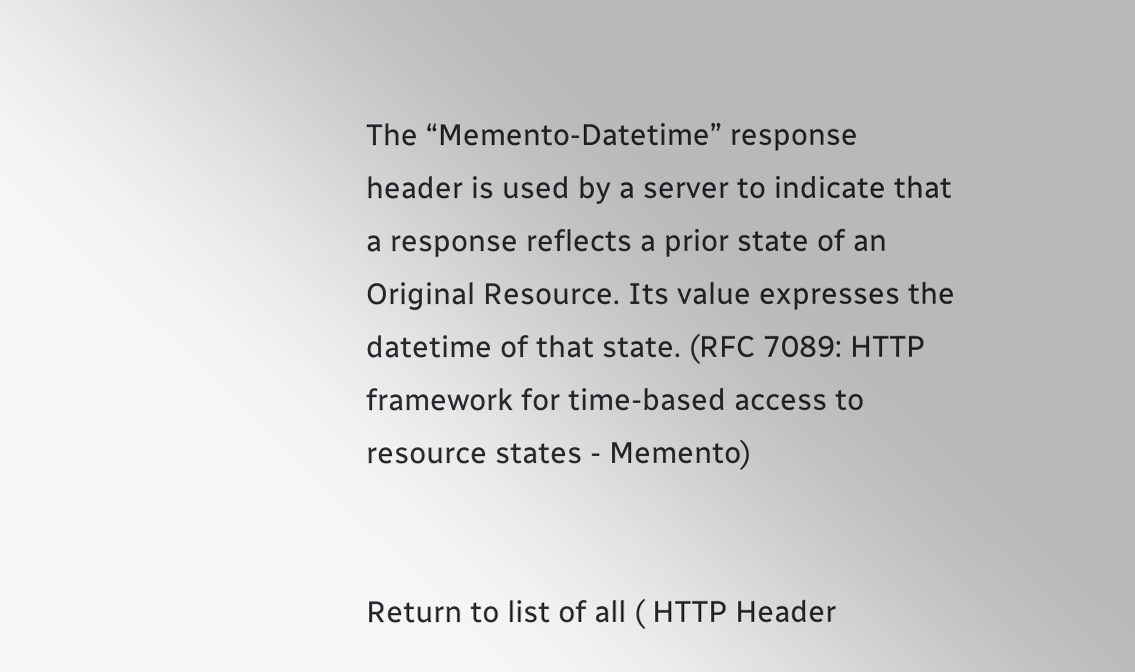The “Memento-Datetime” response header is used by a server to indicate that a response reflects a prior state of an Original Resource. Its value expresses the datetime of that state. (RFC 7089: HTTP framework for time-based access to resource states - Memento)


Return to list of all ( HTTP Header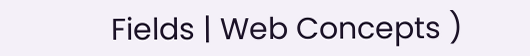Fields | Web Concepts )